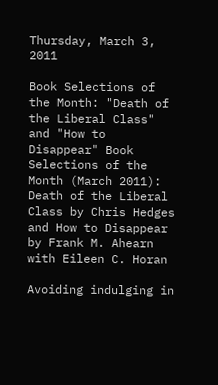Thursday, March 3, 2011

Book Selections of the Month: "Death of the Liberal Class" and "How to Disappear" Book Selections of the Month (March 2011): Death of the Liberal Class by Chris Hedges and How to Disappear by Frank M. Ahearn with Eileen C. Horan

Avoiding indulging in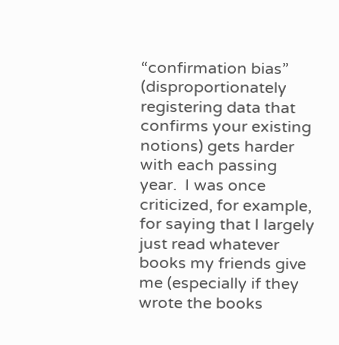“confirmation bias” (disproportionately registering data that confirms your existing notions) gets harder with each passing year.  I was once criticized, for example, for saying that I largely just read whatever books my friends give me (especially if they wrote the books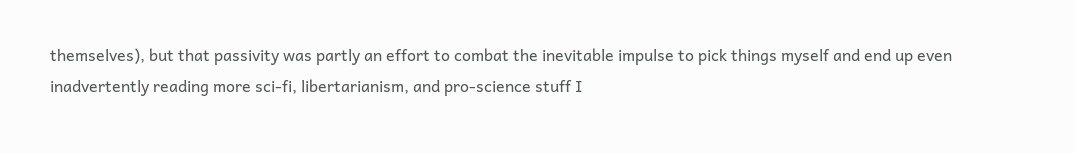themselves), but that passivity was partly an effort to combat the inevitable impulse to pick things myself and end up even inadvertently reading more sci-fi, libertarianism, and pro-science stuff I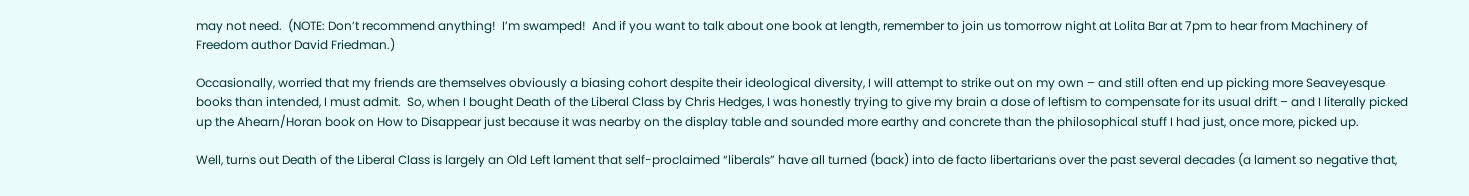may not need.  (NOTE: Don’t recommend anything!  I’m swamped!  And if you want to talk about one book at length, remember to join us tomorrow night at Lolita Bar at 7pm to hear from Machinery of Freedom author David Friedman.)

Occasionally, worried that my friends are themselves obviously a biasing cohort despite their ideological diversity, I will attempt to strike out on my own – and still often end up picking more Seaveyesque books than intended, I must admit.  So, when I bought Death of the Liberal Class by Chris Hedges, I was honestly trying to give my brain a dose of leftism to compensate for its usual drift – and I literally picked up the Ahearn/Horan book on How to Disappear just because it was nearby on the display table and sounded more earthy and concrete than the philosophical stuff I had just, once more, picked up.

Well, turns out Death of the Liberal Class is largely an Old Left lament that self-proclaimed “liberals” have all turned (back) into de facto libertarians over the past several decades (a lament so negative that,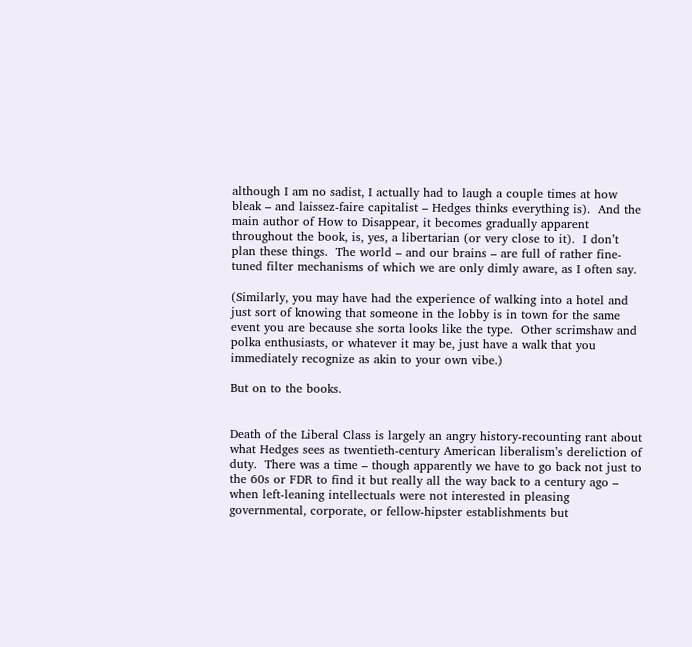although I am no sadist, I actually had to laugh a couple times at how bleak – and laissez-faire capitalist – Hedges thinks everything is).  And the main author of How to Disappear, it becomes gradually apparent throughout the book, is, yes, a libertarian (or very close to it).  I don’t plan these things.  The world – and our brains – are full of rather fine-tuned filter mechanisms of which we are only dimly aware, as I often say.

(Similarly, you may have had the experience of walking into a hotel and just sort of knowing that someone in the lobby is in town for the same event you are because she sorta looks like the type.  Other scrimshaw and polka enthusiasts, or whatever it may be, just have a walk that you immediately recognize as akin to your own vibe.)

But on to the books.


Death of the Liberal Class is largely an angry history-recounting rant about what Hedges sees as twentieth-century American liberalism’s dereliction of duty.  There was a time – though apparently we have to go back not just to the 60s or FDR to find it but really all the way back to a century ago – when left-leaning intellectuals were not interested in pleasing governmental, corporate, or fellow-hipster establishments but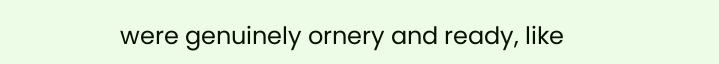were genuinely ornery and ready, like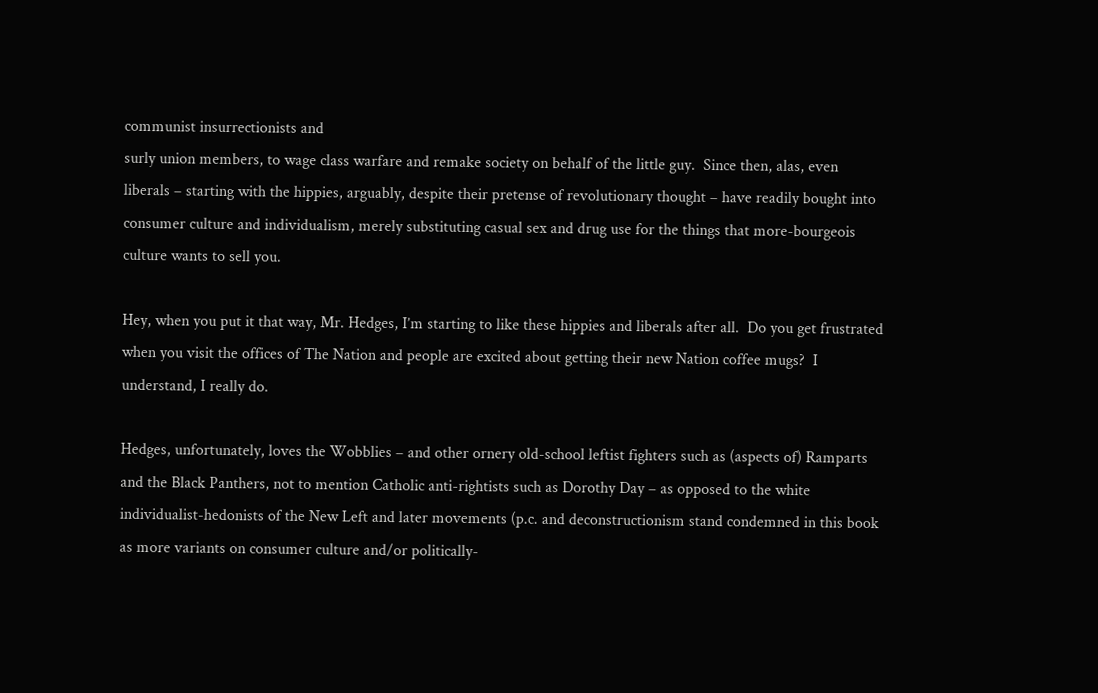communist insurrectionists and
surly union members, to wage class warfare and remake society on behalf of the little guy.  Since then, alas, even liberals – starting with the hippies, arguably, despite their pretense of revolutionary thought – have readily bought into consumer culture and individualism, merely substituting casual sex and drug use for the things that more-bourgeois culture wants to sell you.

Hey, when you put it that way, Mr. Hedges, I’m starting to like these hippies and liberals after all.  Do you get frustrated when you visit the offices of The Nation and people are excited about getting their new Nation coffee mugs?  I understand, I really do.

Hedges, unfortunately, loves the Wobblies – and other ornery old-school leftist fighters such as (aspects of) Ramparts and the Black Panthers, not to mention Catholic anti-rightists such as Dorothy Day – as opposed to the white individualist-hedonists of the New Left and later movements (p.c. and deconstructionism stand condemned in this book as more variants on consumer culture and/or politically-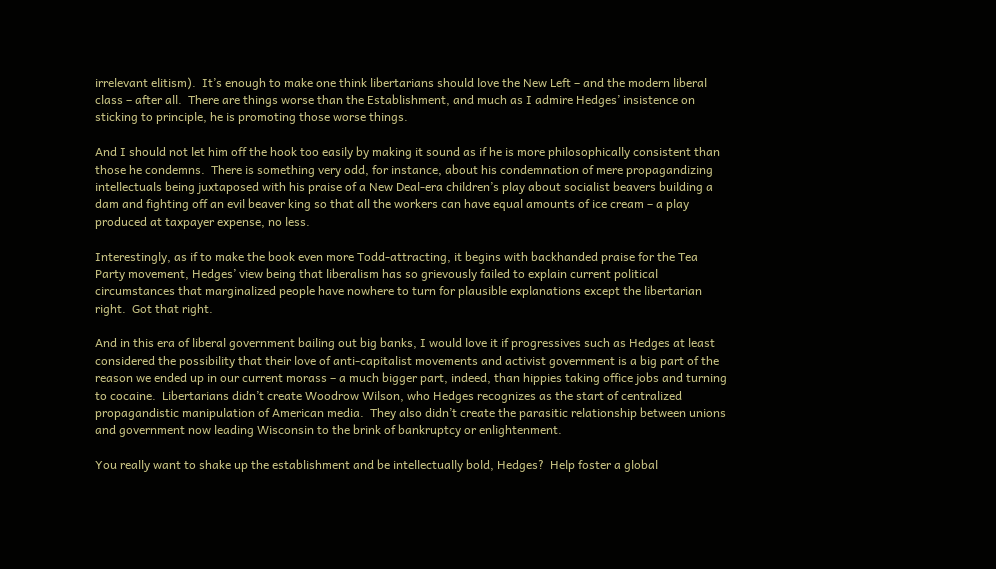irrelevant elitism).  It’s enough to make one think libertarians should love the New Left – and the modern liberal class – after all.  There are things worse than the Establishment, and much as I admire Hedges’ insistence on sticking to principle, he is promoting those worse things.

And I should not let him off the hook too easily by making it sound as if he is more philosophically consistent than those he condemns.  There is something very odd, for instance, about his condemnation of mere propagandizing intellectuals being juxtaposed with his praise of a New Deal-era children’s play about socialist beavers building a dam and fighting off an evil beaver king so that all the workers can have equal amounts of ice cream – a play produced at taxpayer expense, no less.

Interestingly, as if to make the book even more Todd-attracting, it begins with backhanded praise for the Tea Party movement, Hedges’ view being that liberalism has so grievously failed to explain current political circumstances that marginalized people have nowhere to turn for plausible explanations except the libertarian right.  Got that right.

And in this era of liberal government bailing out big banks, I would love it if progressives such as Hedges at least considered the possibility that their love of anti-capitalist movements and activist government is a big part of the reason we ended up in our current morass – a much bigger part, indeed, than hippies taking office jobs and turning to cocaine.  Libertarians didn’t create Woodrow Wilson, who Hedges recognizes as the start of centralized propagandistic manipulation of American media.  They also didn’t create the parasitic relationship between unions and government now leading Wisconsin to the brink of bankruptcy or enlightenment.

You really want to shake up the establishment and be intellectually bold, Hedges?  Help foster a global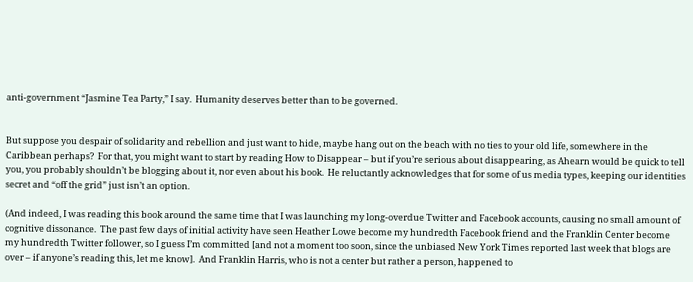anti-government “Jasmine Tea Party,” I say.  Humanity deserves better than to be governed.


But suppose you despair of solidarity and rebellion and just want to hide, maybe hang out on the beach with no ties to your old life, somewhere in the Caribbean perhaps?  For that, you might want to start by reading How to Disappear – but if you’re serious about disappearing, as Ahearn would be quick to tell you, you probably shouldn’t be blogging about it, nor even about his book.  He reluctantly acknowledges that for some of us media types, keeping our identities secret and “off the grid” just isn’t an option.

(And indeed, I was reading this book around the same time that I was launching my long-overdue Twitter and Facebook accounts, causing no small amount of cognitive dissonance.  The past few days of initial activity have seen Heather Lowe become my hundredth Facebook friend and the Franklin Center become my hundredth Twitter follower, so I guess I’m committed [and not a moment too soon, since the unbiased New York Times reported last week that blogs are over – if anyone’s reading this, let me know].  And Franklin Harris, who is not a center but rather a person, happened to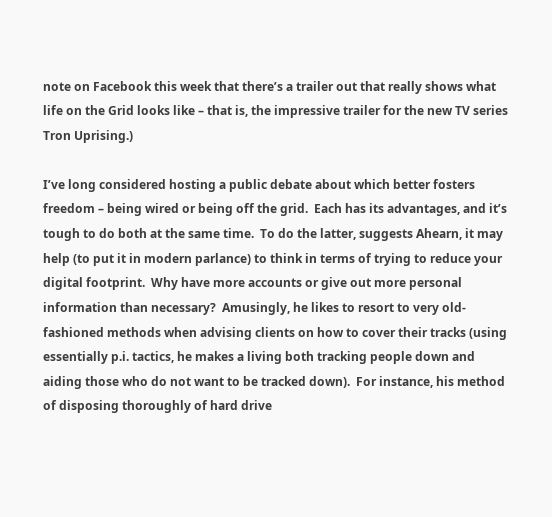note on Facebook this week that there’s a trailer out that really shows what life on the Grid looks like – that is, the impressive trailer for the new TV series Tron Uprising.)

I’ve long considered hosting a public debate about which better fosters freedom – being wired or being off the grid.  Each has its advantages, and it’s tough to do both at the same time.  To do the latter, suggests Ahearn, it may help (to put it in modern parlance) to think in terms of trying to reduce your digital footprint.  Why have more accounts or give out more personal information than necessary?  Amusingly, he likes to resort to very old-fashioned methods when advising clients on how to cover their tracks (using essentially p.i. tactics, he makes a living both tracking people down and aiding those who do not want to be tracked down).  For instance, his method of disposing thoroughly of hard drive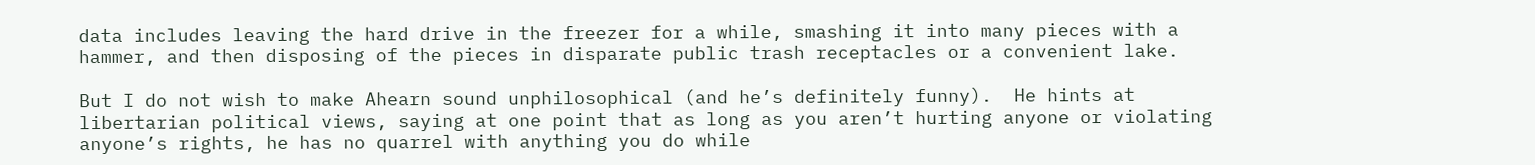data includes leaving the hard drive in the freezer for a while, smashing it into many pieces with a hammer, and then disposing of the pieces in disparate public trash receptacles or a convenient lake.

But I do not wish to make Ahearn sound unphilosophical (and he’s definitely funny).  He hints at libertarian political views, saying at one point that as long as you aren’t hurting anyone or violating anyone’s rights, he has no quarrel with anything you do while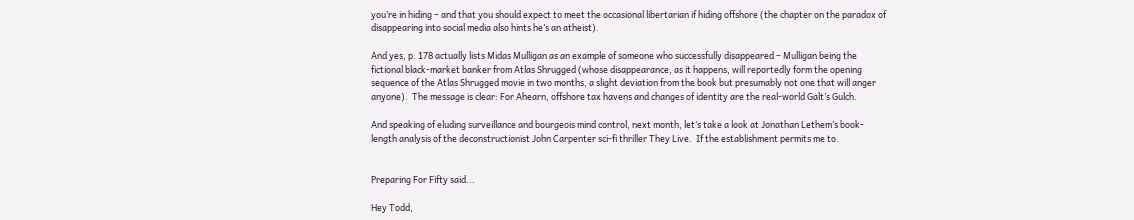you’re in hiding – and that you should expect to meet the occasional libertarian if hiding offshore (the chapter on the paradox of disappearing into social media also hints he’s an atheist).

And yes, p. 178 actually lists Midas Mulligan as an example of someone who successfully disappeared – Mulligan being the fictional black-market banker from Atlas Shrugged (whose disappearance, as it happens, will reportedly form the opening sequence of the Atlas Shrugged movie in two months, a slight deviation from the book but presumably not one that will anger anyone).  The message is clear: For Ahearn, offshore tax havens and changes of identity are the real-world Galt’s Gulch.

And speaking of eluding surveillance and bourgeois mind control, next month, let’s take a look at Jonathan Lethem’s book-length analysis of the deconstructionist John Carpenter sci-fi thriller They Live.  If the establishment permits me to.


Preparing For Fifty said...

Hey Todd,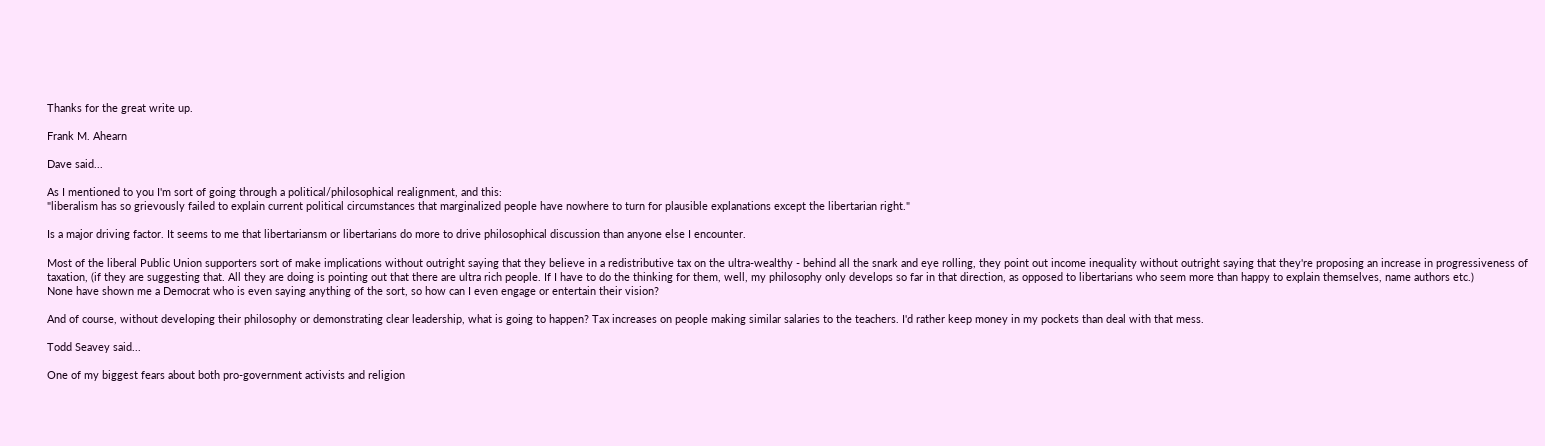Thanks for the great write up.

Frank M. Ahearn

Dave said...

As I mentioned to you I'm sort of going through a political/philosophical realignment, and this:
"liberalism has so grievously failed to explain current political circumstances that marginalized people have nowhere to turn for plausible explanations except the libertarian right."

Is a major driving factor. It seems to me that libertariansm or libertarians do more to drive philosophical discussion than anyone else I encounter.

Most of the liberal Public Union supporters sort of make implications without outright saying that they believe in a redistributive tax on the ultra-wealthy - behind all the snark and eye rolling, they point out income inequality without outright saying that they're proposing an increase in progressiveness of taxation, (if they are suggesting that. All they are doing is pointing out that there are ultra rich people. If I have to do the thinking for them, well, my philosophy only develops so far in that direction, as opposed to libertarians who seem more than happy to explain themselves, name authors etc.)
None have shown me a Democrat who is even saying anything of the sort, so how can I even engage or entertain their vision?

And of course, without developing their philosophy or demonstrating clear leadership, what is going to happen? Tax increases on people making similar salaries to the teachers. I'd rather keep money in my pockets than deal with that mess.

Todd Seavey said...

One of my biggest fears about both pro-government activists and religion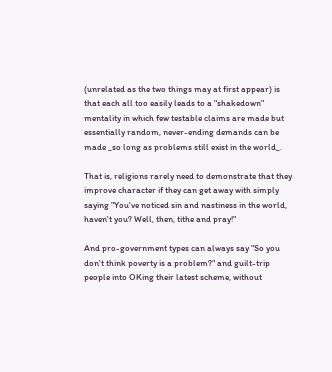(unrelated as the two things may at first appear) is that each all too easily leads to a "shakedown" mentality in which few testable claims are made but essentially random, never-ending demands can be made _so long as problems still exist in the world_.

That is, religions rarely need to demonstrate that they improve character if they can get away with simply saying "You've noticed sin and nastiness in the world, haven't you? Well, then, tithe and pray!"

And pro-government types can always say "So you don't think poverty is a problem?" and guilt-trip people into OKing their latest scheme, without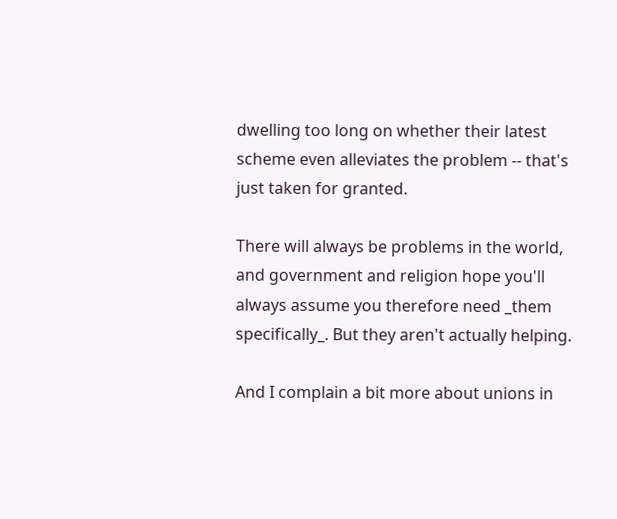dwelling too long on whether their latest scheme even alleviates the problem -- that's just taken for granted.

There will always be problems in the world, and government and religion hope you'll always assume you therefore need _them specifically_. But they aren't actually helping.

And I complain a bit more about unions in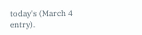today's (March 4 entry).